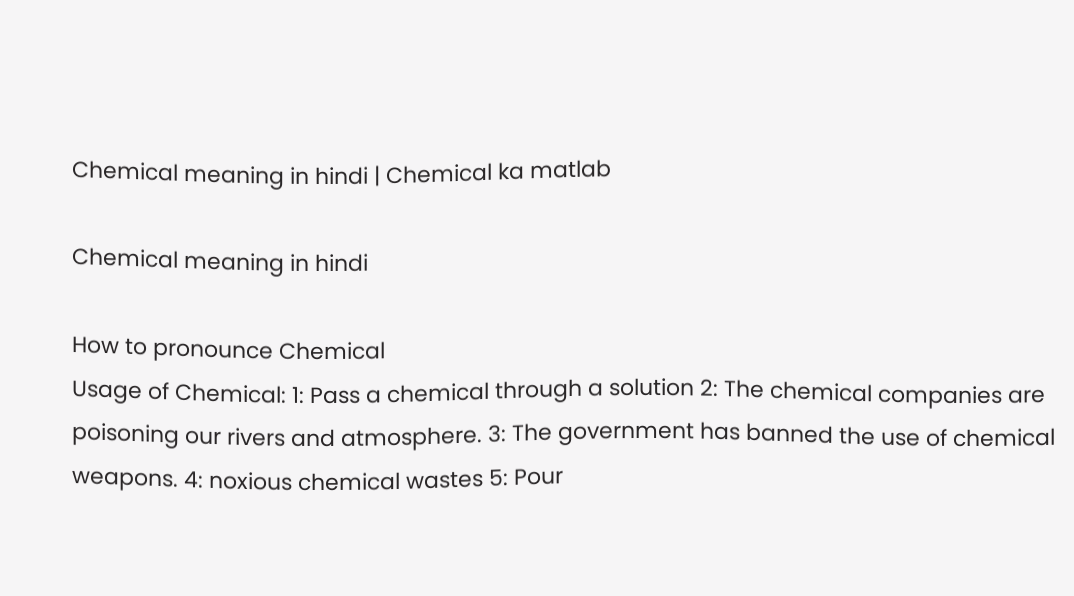Chemical meaning in hindi | Chemical ka matlab

Chemical meaning in hindi

How to pronounce Chemical
Usage of Chemical: 1: Pass a chemical through a solution 2: The chemical companies are poisoning our rivers and atmosphere. 3: The government has banned the use of chemical weapons. 4: noxious chemical wastes 5: Pour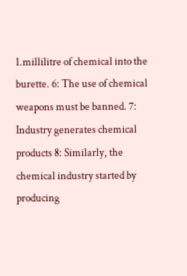1.millilitre of chemical into the burette. 6: The use of chemical weapons must be banned. 7: Industry generates chemical products 8: Similarly, the chemical industry started by producing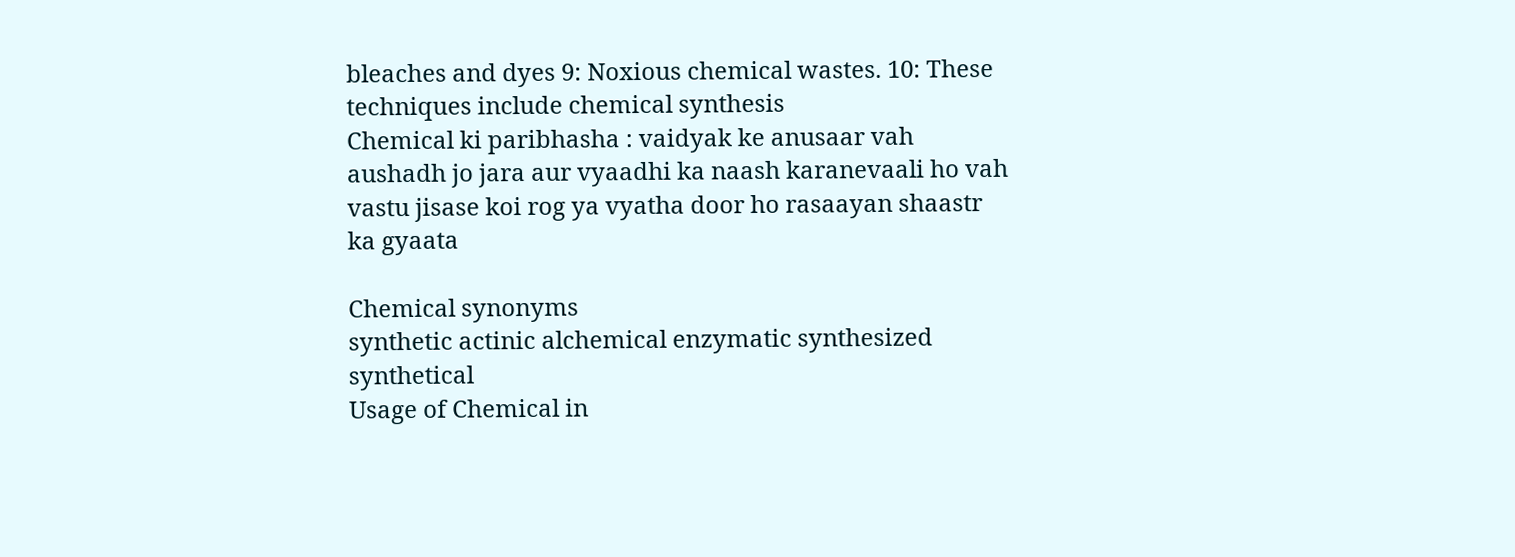bleaches and dyes 9: Noxious chemical wastes. 10: These techniques include chemical synthesis
Chemical ki paribhasha : vaidyak ke anusaar vah aushadh jo jara aur vyaadhi ka naash karanevaali ho vah vastu jisase koi rog ya vyatha door ho rasaayan shaastr ka gyaata

Chemical synonyms
synthetic actinic alchemical enzymatic synthesized synthetical
Usage of Chemical in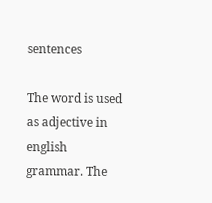sentences

The word is used as adjective in english grammar. The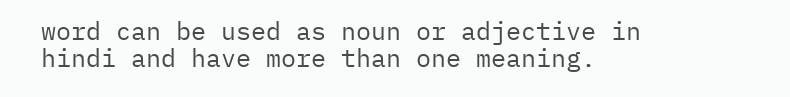word can be used as noun or adjective in hindi and have more than one meaning.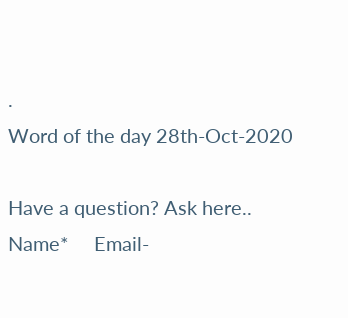.
Word of the day 28th-Oct-2020

Have a question? Ask here..
Name*     Email-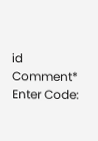id    Comment* Enter Code: